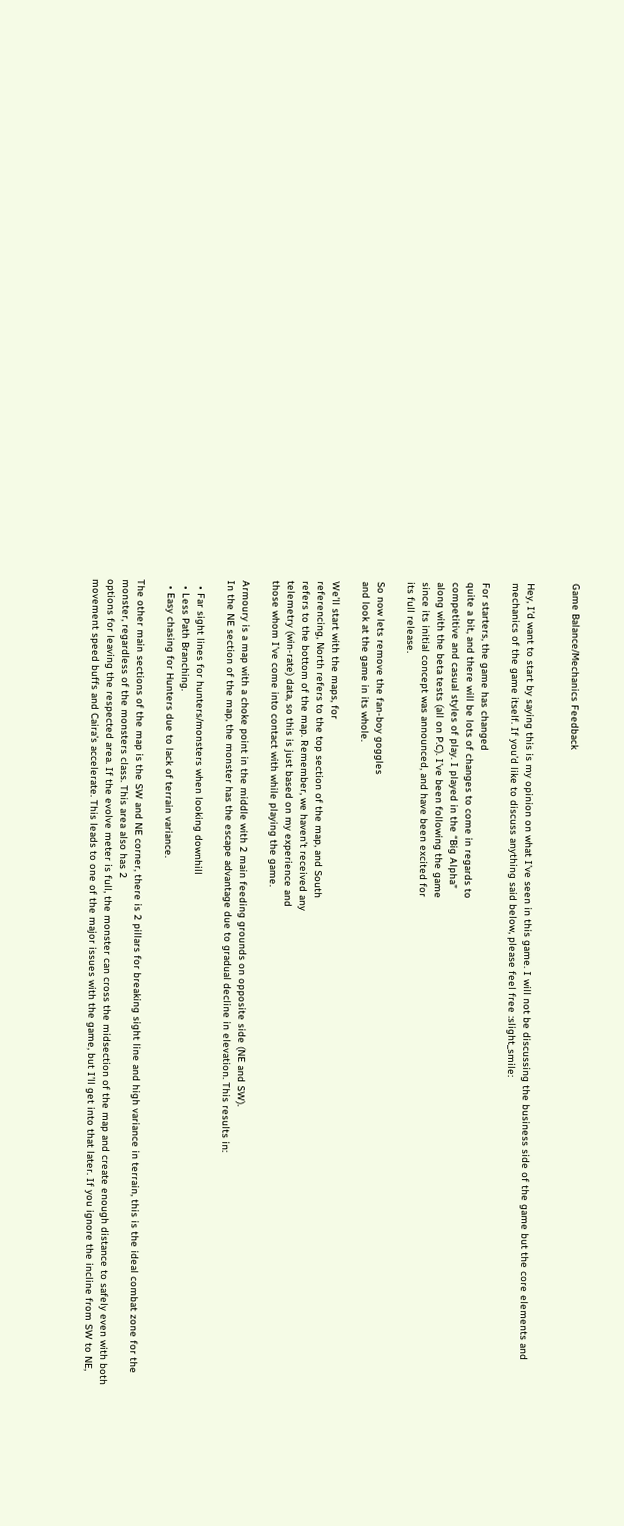Game Balance/Mechanics Feedback


Hey, I’d want to start by saying this is my opinion on what I’ve seen in this game. I will not be discussing the business side of the game but the core elements and mechanics of the game itself. If you’d like to discuss anything said below, please feel free :slight_smile:

For starters, the game has changed
quite a bit, and there will be lots of changes to come in regards to
competitive and casual styles of play. I played in the “Big Alpha”
along with the beta tests (all on P.C). I’ve been following the game
since its initial concept was announced, and have been excited for
its full release.

So now lets remove the fan-boy goggles
and look at the game in its whole.

We’ll start with the maps, for
referencing, North refers to the top section of the map, and South
refers to the bottom of the map. Remember, we haven’t received any
telemetry (win-rate) data, so this is just based on my experience and
those whom I’ve come into contact with while playing the game.

Armoury is a map with a choke point in the middle with 2 main feeding grounds on opposite side (NE and SW).
In the NE section of the map, the monster has the escape advantage due to gradual decline in elevation. This results in:

  • Far sight lines for hunters/monsters when looking downhill
  • Less Path Branching.
  • Easy chasing for Hunters due to lack of terrain variance.

The other main sections of the map is the SW and NE corner, there is 2 pillars for breaking sight line and high variance in terrain, this is the ideal combat zone for the monster, regardless of the monsters class. This area also has 2
options for leaving the respected area. If the evolve meter is full, the monster can cross the midsection of the map and create enough distance to safely even with both movement speed buffs and Caira’s accelerate. This leads to one of the major issues with the game, but I’ll get into that later. If you ignore the incline from SW to NE,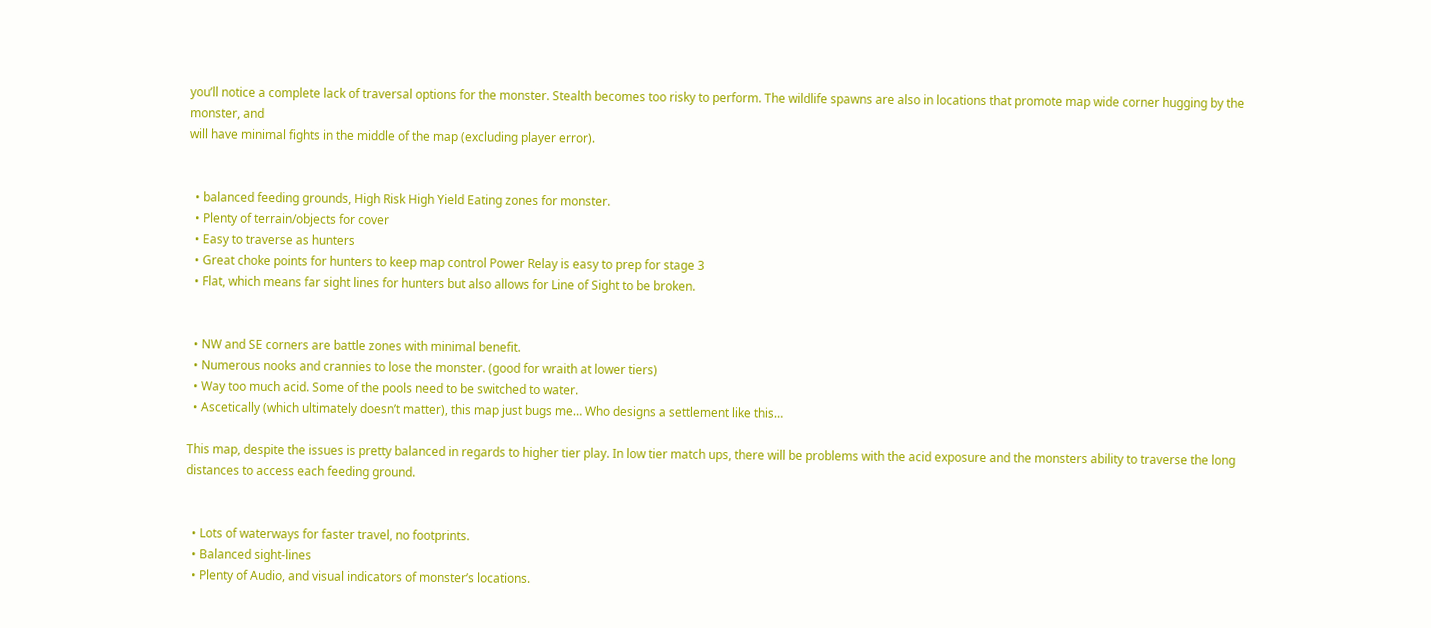you’ll notice a complete lack of traversal options for the monster. Stealth becomes too risky to perform. The wildlife spawns are also in locations that promote map wide corner hugging by the monster, and
will have minimal fights in the middle of the map (excluding player error).


  • balanced feeding grounds, High Risk High Yield Eating zones for monster.
  • Plenty of terrain/objects for cover
  • Easy to traverse as hunters
  • Great choke points for hunters to keep map control Power Relay is easy to prep for stage 3
  • Flat, which means far sight lines for hunters but also allows for Line of Sight to be broken.


  • NW and SE corners are battle zones with minimal benefit.
  • Numerous nooks and crannies to lose the monster. (good for wraith at lower tiers)
  • Way too much acid. Some of the pools need to be switched to water.
  • Ascetically (which ultimately doesn’t matter), this map just bugs me… Who designs a settlement like this…

This map, despite the issues is pretty balanced in regards to higher tier play. In low tier match ups, there will be problems with the acid exposure and the monsters ability to traverse the long distances to access each feeding ground.


  • Lots of waterways for faster travel, no footprints.
  • Balanced sight-lines
  • Plenty of Audio, and visual indicators of monster’s locations.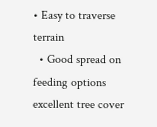• Easy to traverse terrain
  • Good spread on feeding options excellent tree cover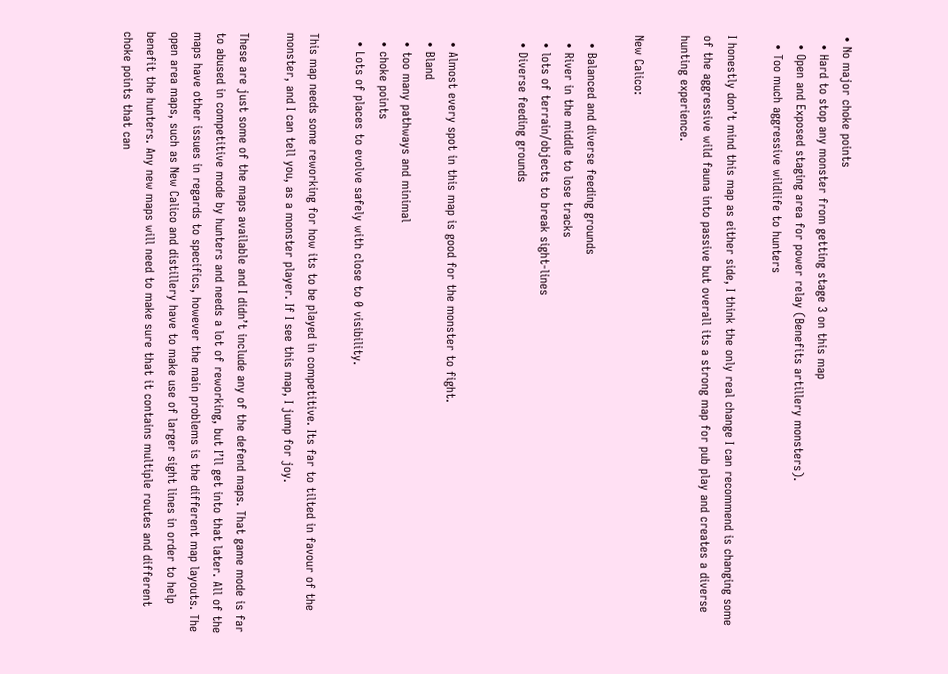• No major choke points
  • Hard to stop any monster from getting stage 3 on this map
  • Open and Exposed staging area for power relay (Benefits artillery monsters).
  • Too much aggressive wildlife to hunters

I honestly don’t mind this map as either side, I think the only real change I can recommend is changing some of the aggressive wild fauna into passive but overall its a strong map for pub play and creates a diverse hunting experience.

New Calico:

  • Balanced and diverse feeding grounds
  • River in the middle to lose tracks
  • lots of terrain/objects to break sight-lines
  • Diverse feeding grounds


  • Almost every spot in this map is good for the monster to fight.
  • Bland
  • too many pathways and minimal
  • choke points
  • Lots of places to evolve safely with close to 0 visibility.

This map needs some reworking for how its to be played in competitive. Its far to tilted in favour of the
monster, and I can tell you, as a monster player. If I see this map, I jump for joy.

These are just some of the maps available and I didn’t include any of the defend maps. That game mode is far to abused in competitive mode by hunters and needs a lot of reworking, but I’ll get into that later. All of the maps have other issues in regards to specifics, however the main problems is the different map layouts. The open area maps, such as New Calico and distillery have to make use of larger sight lines in order to help benefit the hunters. Any new maps will need to make sure that it contains multiple routes and different choke points that can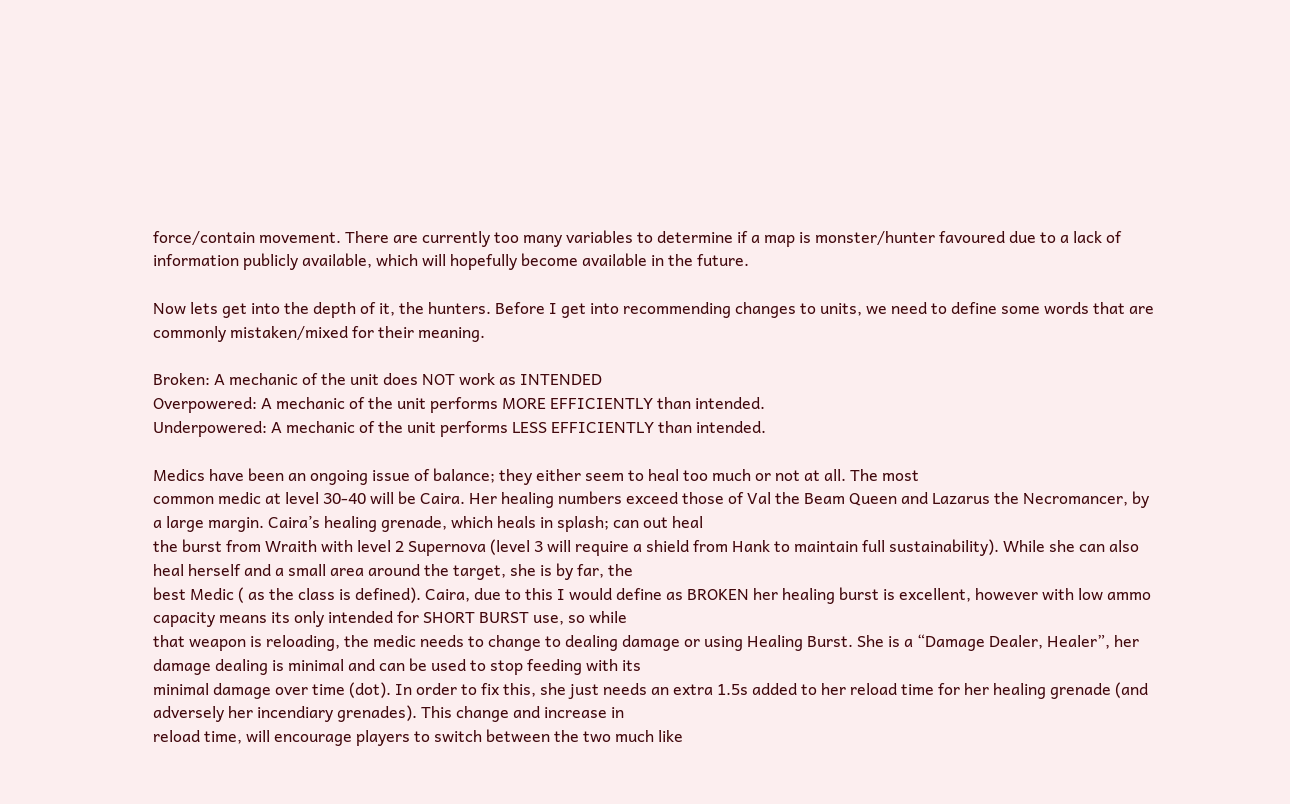force/contain movement. There are currently too many variables to determine if a map is monster/hunter favoured due to a lack of information publicly available, which will hopefully become available in the future.

Now lets get into the depth of it, the hunters. Before I get into recommending changes to units, we need to define some words that are commonly mistaken/mixed for their meaning.

Broken: A mechanic of the unit does NOT work as INTENDED
Overpowered: A mechanic of the unit performs MORE EFFICIENTLY than intended.
Underpowered: A mechanic of the unit performs LESS EFFICIENTLY than intended.

Medics have been an ongoing issue of balance; they either seem to heal too much or not at all. The most
common medic at level 30-40 will be Caira. Her healing numbers exceed those of Val the Beam Queen and Lazarus the Necromancer, by a large margin. Caira’s healing grenade, which heals in splash; can out heal
the burst from Wraith with level 2 Supernova (level 3 will require a shield from Hank to maintain full sustainability). While she can also heal herself and a small area around the target, she is by far, the
best Medic ( as the class is defined). Caira, due to this I would define as BROKEN her healing burst is excellent, however with low ammo capacity means its only intended for SHORT BURST use, so while
that weapon is reloading, the medic needs to change to dealing damage or using Healing Burst. She is a “Damage Dealer, Healer”, her damage dealing is minimal and can be used to stop feeding with its
minimal damage over time (dot). In order to fix this, she just needs an extra 1.5s added to her reload time for her healing grenade (and adversely her incendiary grenades). This change and increase in
reload time, will encourage players to switch between the two much like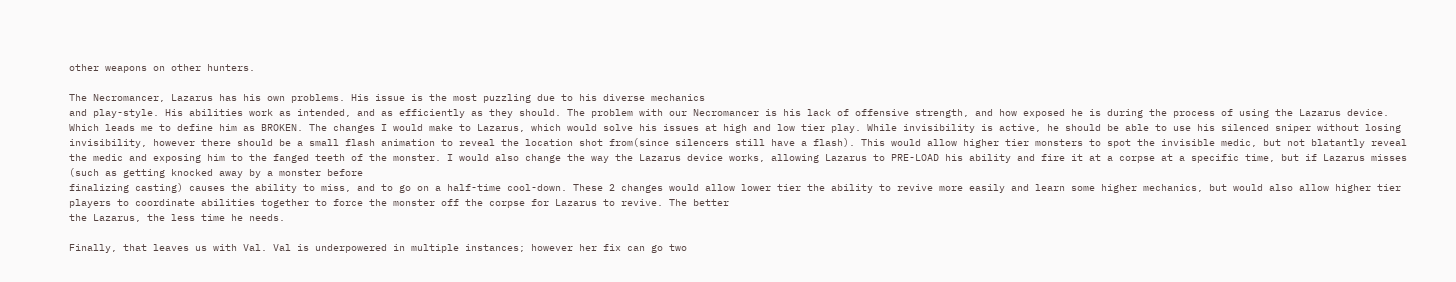other weapons on other hunters.

The Necromancer, Lazarus has his own problems. His issue is the most puzzling due to his diverse mechanics
and play-style. His abilities work as intended, and as efficiently as they should. The problem with our Necromancer is his lack of offensive strength, and how exposed he is during the process of using the Lazarus device. Which leads me to define him as BROKEN. The changes I would make to Lazarus, which would solve his issues at high and low tier play. While invisibility is active, he should be able to use his silenced sniper without losing invisibility, however there should be a small flash animation to reveal the location shot from(since silencers still have a flash). This would allow higher tier monsters to spot the invisible medic, but not blatantly reveal the medic and exposing him to the fanged teeth of the monster. I would also change the way the Lazarus device works, allowing Lazarus to PRE-LOAD his ability and fire it at a corpse at a specific time, but if Lazarus misses (such as getting knocked away by a monster before
finalizing casting) causes the ability to miss, and to go on a half-time cool-down. These 2 changes would allow lower tier the ability to revive more easily and learn some higher mechanics, but would also allow higher tier players to coordinate abilities together to force the monster off the corpse for Lazarus to revive. The better
the Lazarus, the less time he needs.

Finally, that leaves us with Val. Val is underpowered in multiple instances; however her fix can go two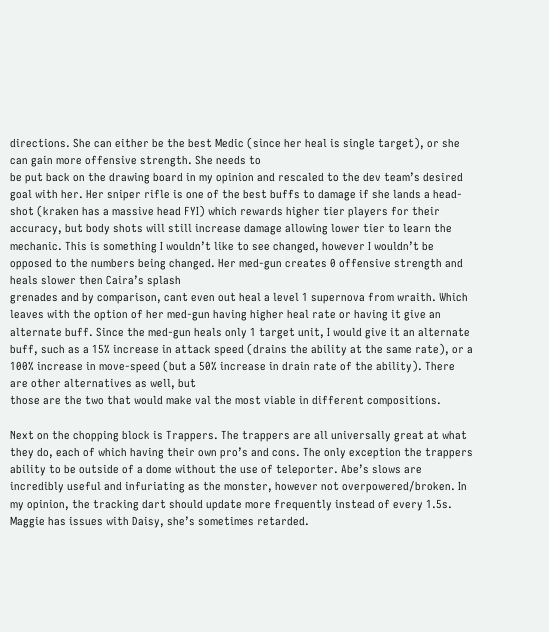directions. She can either be the best Medic (since her heal is single target), or she can gain more offensive strength. She needs to
be put back on the drawing board in my opinion and rescaled to the dev team’s desired goal with her. Her sniper rifle is one of the best buffs to damage if she lands a head-shot (kraken has a massive head FYI) which rewards higher tier players for their accuracy, but body shots will still increase damage allowing lower tier to learn the
mechanic. This is something I wouldn’t like to see changed, however I wouldn’t be opposed to the numbers being changed. Her med-gun creates 0 offensive strength and heals slower then Caira’s splash
grenades and by comparison, cant even out heal a level 1 supernova from wraith. Which leaves with the option of her med-gun having higher heal rate or having it give an alternate buff. Since the med-gun heals only 1 target unit, I would give it an alternate buff, such as a 15% increase in attack speed (drains the ability at the same rate), or a 100% increase in move-speed (but a 50% increase in drain rate of the ability). There are other alternatives as well, but
those are the two that would make val the most viable in different compositions.

Next on the chopping block is Trappers. The trappers are all universally great at what they do, each of which having their own pro’s and cons. The only exception the trappers ability to be outside of a dome without the use of teleporter. Abe’s slows are incredibly useful and infuriating as the monster, however not overpowered/broken. In my opinion, the tracking dart should update more frequently instead of every 1.5s. Maggie has issues with Daisy, she’s sometimes retarded.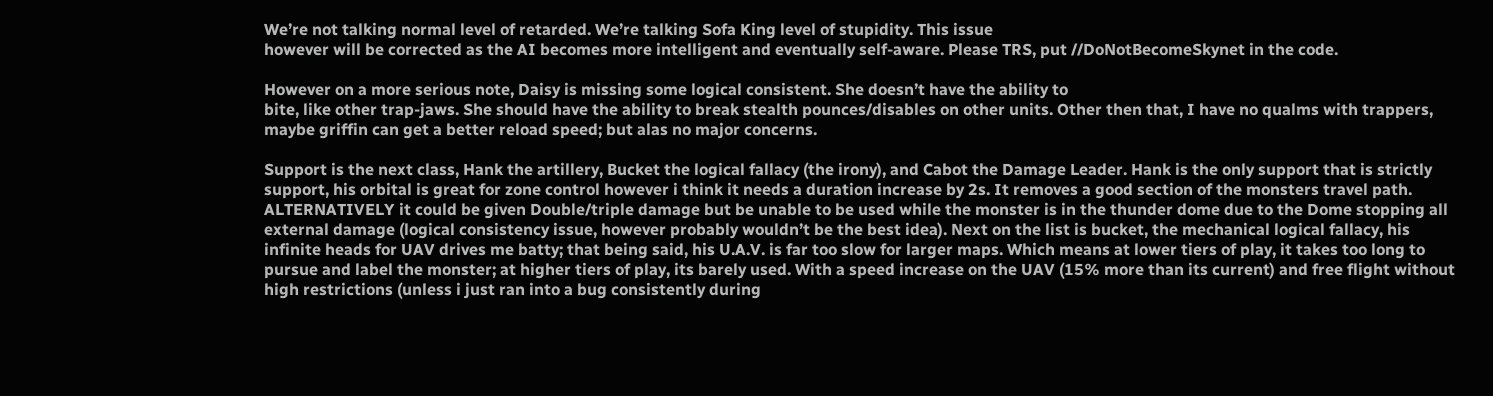We’re not talking normal level of retarded. We’re talking Sofa King level of stupidity. This issue
however will be corrected as the AI becomes more intelligent and eventually self-aware. Please TRS, put //DoNotBecomeSkynet in the code.

However on a more serious note, Daisy is missing some logical consistent. She doesn’t have the ability to
bite, like other trap-jaws. She should have the ability to break stealth pounces/disables on other units. Other then that, I have no qualms with trappers, maybe griffin can get a better reload speed; but alas no major concerns.

Support is the next class, Hank the artillery, Bucket the logical fallacy (the irony), and Cabot the Damage Leader. Hank is the only support that is strictly support, his orbital is great for zone control however i think it needs a duration increase by 2s. It removes a good section of the monsters travel path. ALTERNATIVELY it could be given Double/triple damage but be unable to be used while the monster is in the thunder dome due to the Dome stopping all external damage (logical consistency issue, however probably wouldn’t be the best idea). Next on the list is bucket, the mechanical logical fallacy, his infinite heads for UAV drives me batty; that being said, his U.A.V. is far too slow for larger maps. Which means at lower tiers of play, it takes too long to pursue and label the monster; at higher tiers of play, its barely used. With a speed increase on the UAV (15% more than its current) and free flight without high restrictions (unless i just ran into a bug consistently during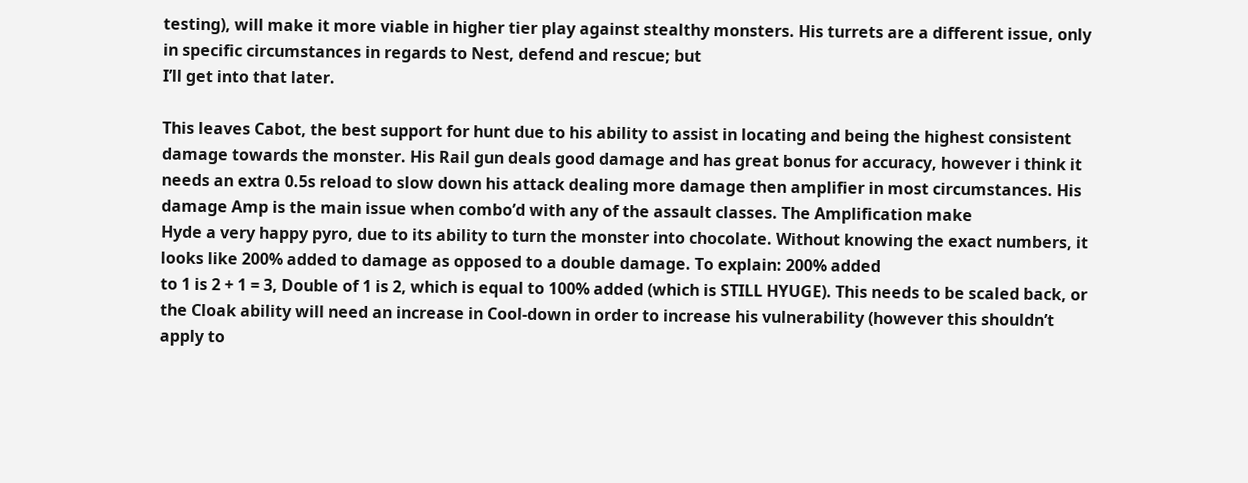testing), will make it more viable in higher tier play against stealthy monsters. His turrets are a different issue, only in specific circumstances in regards to Nest, defend and rescue; but
I’ll get into that later.

This leaves Cabot, the best support for hunt due to his ability to assist in locating and being the highest consistent damage towards the monster. His Rail gun deals good damage and has great bonus for accuracy, however i think it needs an extra 0.5s reload to slow down his attack dealing more damage then amplifier in most circumstances. His damage Amp is the main issue when combo’d with any of the assault classes. The Amplification make
Hyde a very happy pyro, due to its ability to turn the monster into chocolate. Without knowing the exact numbers, it looks like 200% added to damage as opposed to a double damage. To explain: 200% added
to 1 is 2 + 1 = 3, Double of 1 is 2, which is equal to 100% added (which is STILL HYUGE). This needs to be scaled back, or the Cloak ability will need an increase in Cool-down in order to increase his vulnerability (however this shouldn’t apply to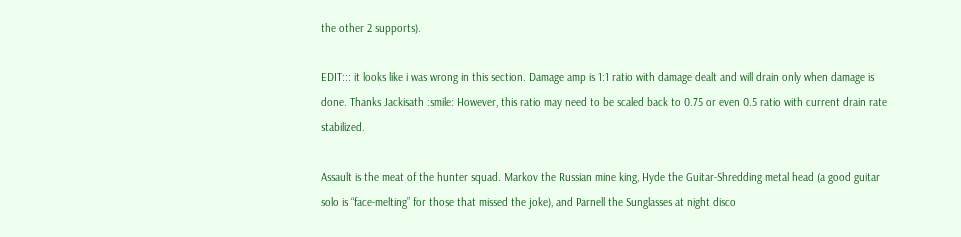the other 2 supports).

EDIT::: it looks like i was wrong in this section. Damage amp is 1:1 ratio with damage dealt and will drain only when damage is done. Thanks Jackisath :smile: However, this ratio may need to be scaled back to 0.75 or even 0.5 ratio with current drain rate stabilized.

Assault is the meat of the hunter squad. Markov the Russian mine king, Hyde the Guitar-Shredding metal head (a good guitar solo is “face-melting” for those that missed the joke), and Parnell the Sunglasses at night disco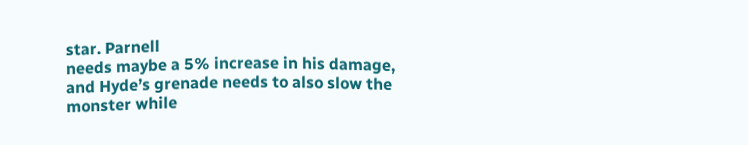star. Parnell
needs maybe a 5% increase in his damage, and Hyde’s grenade needs to also slow the monster while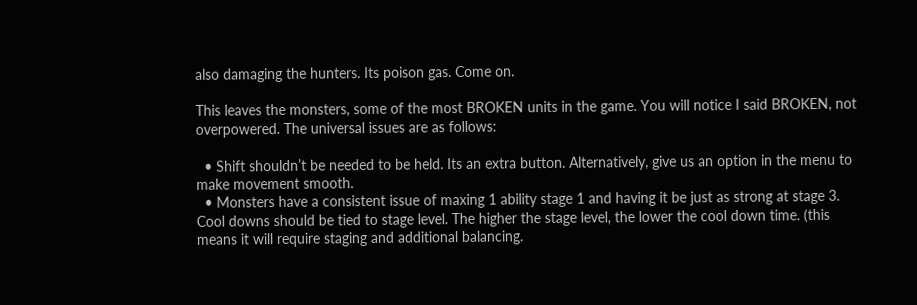also damaging the hunters. Its poison gas. Come on.

This leaves the monsters, some of the most BROKEN units in the game. You will notice I said BROKEN, not
overpowered. The universal issues are as follows:

  • Shift shouldn’t be needed to be held. Its an extra button. Alternatively, give us an option in the menu to make movement smooth.
  • Monsters have a consistent issue of maxing 1 ability stage 1 and having it be just as strong at stage 3. Cool downs should be tied to stage level. The higher the stage level, the lower the cool down time. (this means it will require staging and additional balancing.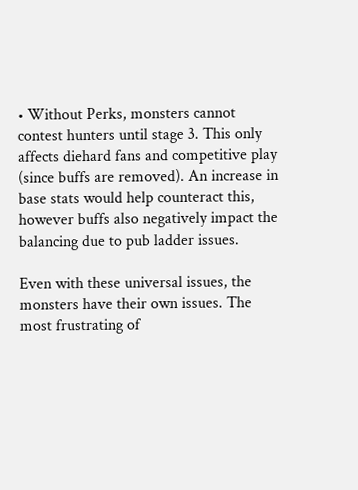• Without Perks, monsters cannot contest hunters until stage 3. This only affects diehard fans and competitive play (since buffs are removed). An increase in base stats would help counteract this, however buffs also negatively impact the balancing due to pub ladder issues.

Even with these universal issues, the monsters have their own issues. The most frustrating of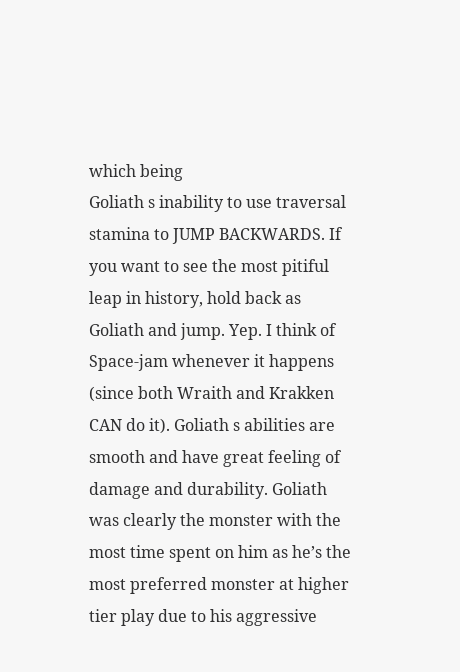which being
Goliath s inability to use traversal stamina to JUMP BACKWARDS. If you want to see the most pitiful leap in history, hold back as Goliath and jump. Yep. I think of Space-jam whenever it happens (since both Wraith and Krakken CAN do it). Goliath s abilities are smooth and have great feeling of damage and durability. Goliath was clearly the monster with the most time spent on him as he’s the most preferred monster at higher tier play due to his aggressive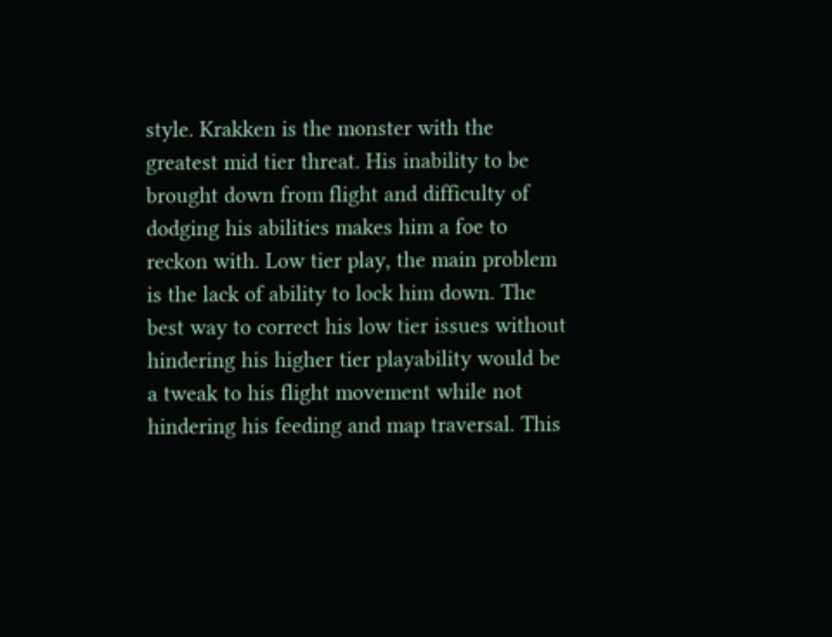style. Krakken is the monster with the greatest mid tier threat. His inability to be brought down from flight and difficulty of dodging his abilities makes him a foe to reckon with. Low tier play, the main problem is the lack of ability to lock him down. The best way to correct his low tier issues without hindering his higher tier playability would be a tweak to his flight movement while not hindering his feeding and map traversal. This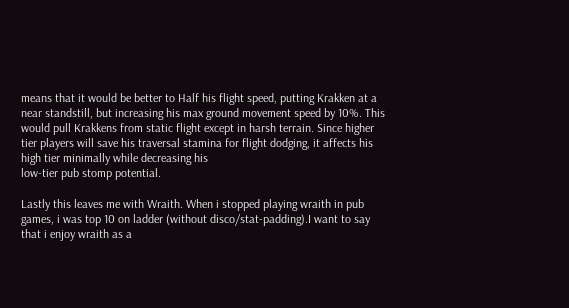means that it would be better to Half his flight speed, putting Krakken at a near standstill, but increasing his max ground movement speed by 10%. This would pull Krakkens from static flight except in harsh terrain. Since higher tier players will save his traversal stamina for flight dodging, it affects his high tier minimally while decreasing his
low-tier pub stomp potential.

Lastly this leaves me with Wraith. When i stopped playing wraith in pub games, i was top 10 on ladder (without disco/stat-padding).I want to say that i enjoy wraith as a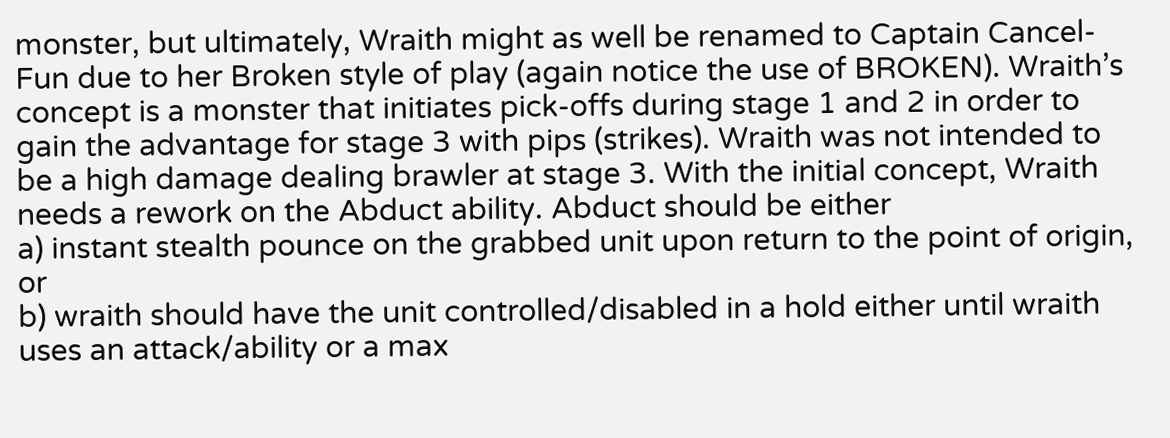monster, but ultimately, Wraith might as well be renamed to Captain Cancel-Fun due to her Broken style of play (again notice the use of BROKEN). Wraith’s concept is a monster that initiates pick-offs during stage 1 and 2 in order to gain the advantage for stage 3 with pips (strikes). Wraith was not intended to be a high damage dealing brawler at stage 3. With the initial concept, Wraith needs a rework on the Abduct ability. Abduct should be either
a) instant stealth pounce on the grabbed unit upon return to the point of origin, or
b) wraith should have the unit controlled/disabled in a hold either until wraith uses an attack/ability or a max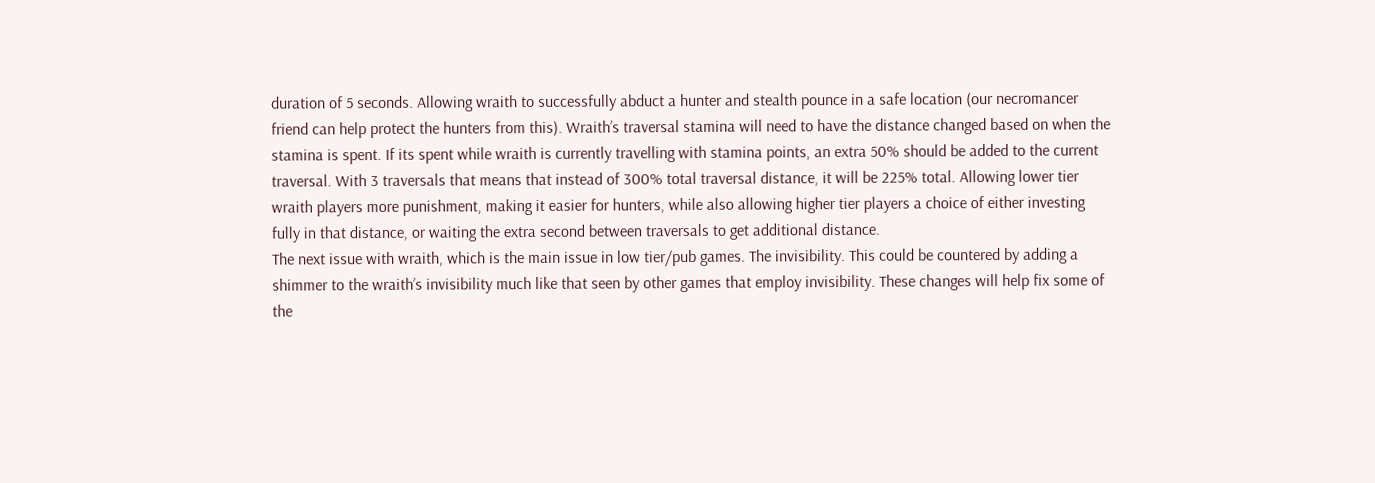duration of 5 seconds. Allowing wraith to successfully abduct a hunter and stealth pounce in a safe location (our necromancer friend can help protect the hunters from this). Wraith’s traversal stamina will need to have the distance changed based on when the stamina is spent. If its spent while wraith is currently travelling with stamina points, an extra 50% should be added to the current traversal. With 3 traversals that means that instead of 300% total traversal distance, it will be 225% total. Allowing lower tier wraith players more punishment, making it easier for hunters, while also allowing higher tier players a choice of either investing fully in that distance, or waiting the extra second between traversals to get additional distance.
The next issue with wraith, which is the main issue in low tier/pub games. The invisibility. This could be countered by adding a shimmer to the wraith’s invisibility much like that seen by other games that employ invisibility. These changes will help fix some of the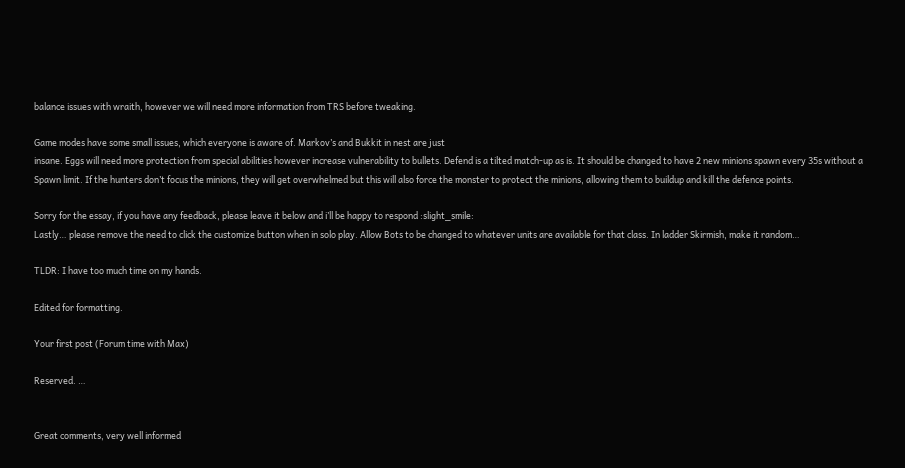balance issues with wraith, however we will need more information from TRS before tweaking.

Game modes have some small issues, which everyone is aware of. Markov’s and Bukkit in nest are just
insane. Eggs will need more protection from special abilities however increase vulnerability to bullets. Defend is a tilted match-up as is. It should be changed to have 2 new minions spawn every 35s without a Spawn limit. If the hunters don’t focus the minions, they will get overwhelmed but this will also force the monster to protect the minions, allowing them to buildup and kill the defence points.

Sorry for the essay, if you have any feedback, please leave it below and i’ll be happy to respond :slight_smile:
Lastly… please remove the need to click the customize button when in solo play. Allow Bots to be changed to whatever units are available for that class. In ladder Skirmish, make it random…

TLDR: I have too much time on my hands.

Edited for formatting.

Your first post (Forum time with Max)

Reserved. …


Great comments, very well informed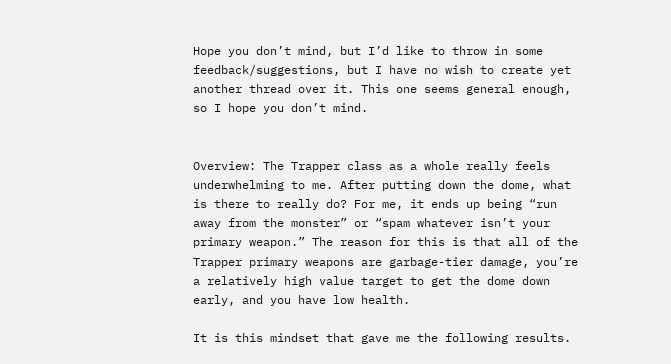Hope you don’t mind, but I’d like to throw in some feedback/suggestions, but I have no wish to create yet another thread over it. This one seems general enough, so I hope you don’t mind.


Overview: The Trapper class as a whole really feels underwhelming to me. After putting down the dome, what is there to really do? For me, it ends up being “run away from the monster” or “spam whatever isn’t your primary weapon.” The reason for this is that all of the Trapper primary weapons are garbage-tier damage, you’re a relatively high value target to get the dome down early, and you have low health.

It is this mindset that gave me the following results.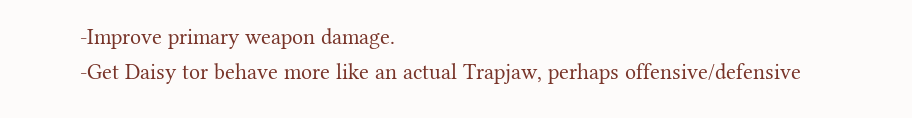-Improve primary weapon damage.
-Get Daisy tor behave more like an actual Trapjaw, perhaps offensive/defensive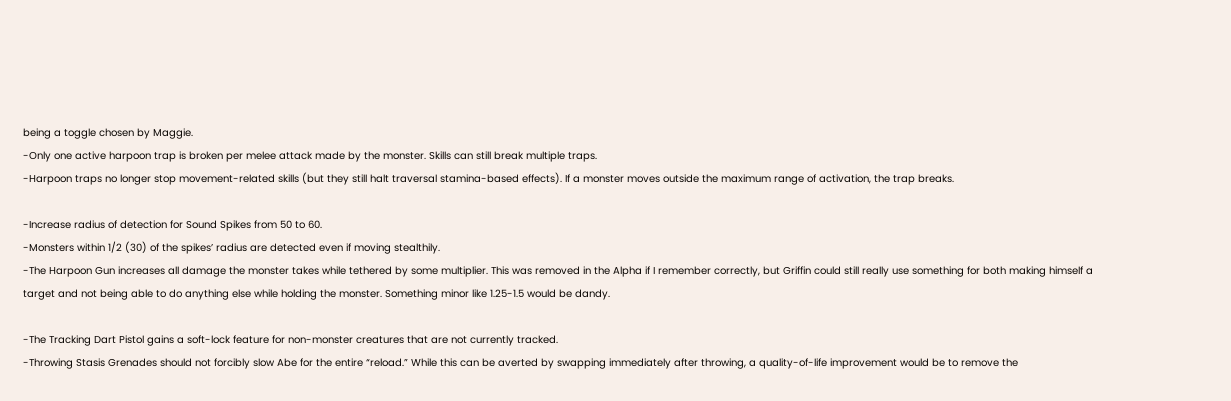being a toggle chosen by Maggie.
-Only one active harpoon trap is broken per melee attack made by the monster. Skills can still break multiple traps.
-Harpoon traps no longer stop movement-related skills (but they still halt traversal stamina-based effects). If a monster moves outside the maximum range of activation, the trap breaks.

-Increase radius of detection for Sound Spikes from 50 to 60.
-Monsters within 1/2 (30) of the spikes’ radius are detected even if moving stealthily.
-The Harpoon Gun increases all damage the monster takes while tethered by some multiplier. This was removed in the Alpha if I remember correctly, but Griffin could still really use something for both making himself a target and not being able to do anything else while holding the monster. Something minor like 1.25-1.5 would be dandy.

-The Tracking Dart Pistol gains a soft-lock feature for non-monster creatures that are not currently tracked.
-Throwing Stasis Grenades should not forcibly slow Abe for the entire “reload.” While this can be averted by swapping immediately after throwing, a quality-of-life improvement would be to remove the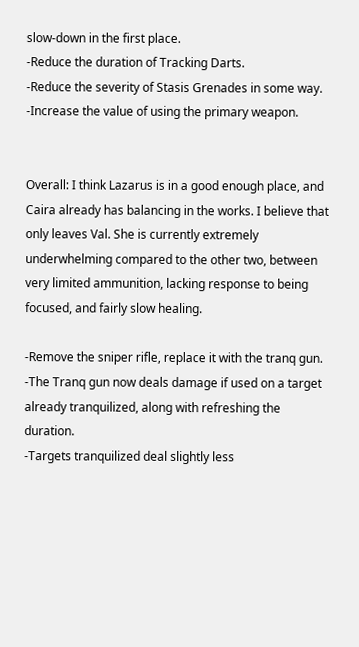slow-down in the first place.
-Reduce the duration of Tracking Darts.
-Reduce the severity of Stasis Grenades in some way.
-Increase the value of using the primary weapon.


Overall: I think Lazarus is in a good enough place, and Caira already has balancing in the works. I believe that only leaves Val. She is currently extremely underwhelming compared to the other two, between very limited ammunition, lacking response to being focused, and fairly slow healing.

-Remove the sniper rifle, replace it with the tranq gun.
-The Tranq gun now deals damage if used on a target already tranquilized, along with refreshing the duration.
-Targets tranquilized deal slightly less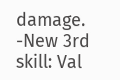damage.
-New 3rd skill: Val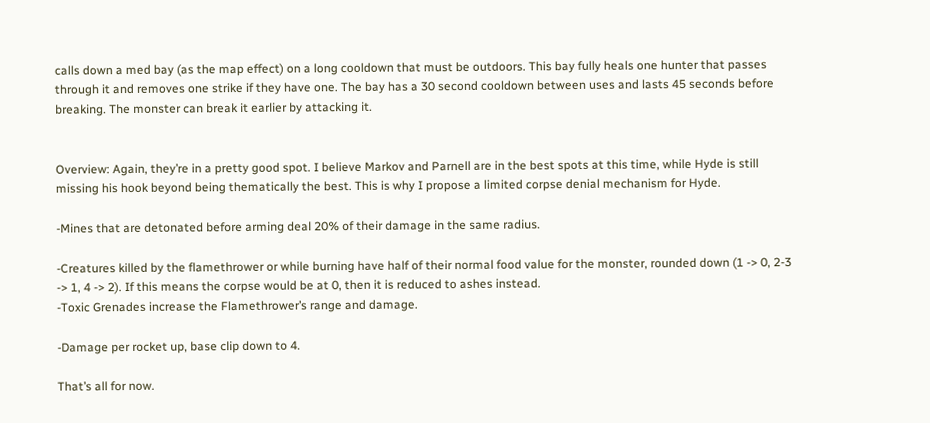calls down a med bay (as the map effect) on a long cooldown that must be outdoors. This bay fully heals one hunter that passes through it and removes one strike if they have one. The bay has a 30 second cooldown between uses and lasts 45 seconds before breaking. The monster can break it earlier by attacking it.


Overview: Again, they’re in a pretty good spot. I believe Markov and Parnell are in the best spots at this time, while Hyde is still missing his hook beyond being thematically the best. This is why I propose a limited corpse denial mechanism for Hyde.

-Mines that are detonated before arming deal 20% of their damage in the same radius.

-Creatures killed by the flamethrower or while burning have half of their normal food value for the monster, rounded down (1 -> 0, 2-3 -> 1, 4 -> 2). If this means the corpse would be at 0, then it is reduced to ashes instead.
-Toxic Grenades increase the Flamethrower’s range and damage.

-Damage per rocket up, base clip down to 4.

That’s all for now.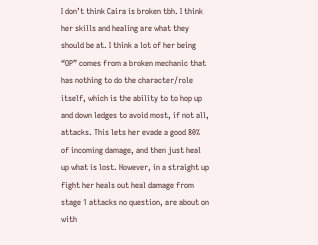I don’t think Caira is broken tbh. I think her skills and healing are what they should be at. I think a lot of her being “OP” comes from a broken mechanic that has nothing to do the character/role itself, which is the ability to to hop up and down ledges to avoid most, if not all, attacks. This lets her evade a good 80% of incoming damage, and then just heal up what is lost. However, in a straight up fight her heals out heal damage from stage 1 attacks no question, are about on with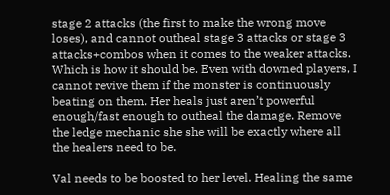stage 2 attacks (the first to make the wrong move loses), and cannot outheal stage 3 attacks or stage 3 attacks+combos when it comes to the weaker attacks. Which is how it should be. Even with downed players, I cannot revive them if the monster is continuously beating on them. Her heals just aren’t powerful enough/fast enough to outheal the damage. Remove the ledge mechanic she she will be exactly where all the healers need to be.

Val needs to be boosted to her level. Healing the same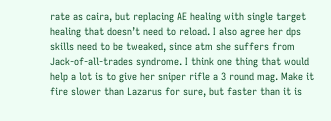rate as caira, but replacing AE healing with single target healing that doesn’t need to reload. I also agree her dps skills need to be tweaked, since atm she suffers from Jack-of-all-trades syndrome. I think one thing that would help a lot is to give her sniper rifle a 3 round mag. Make it fire slower than Lazarus for sure, but faster than it is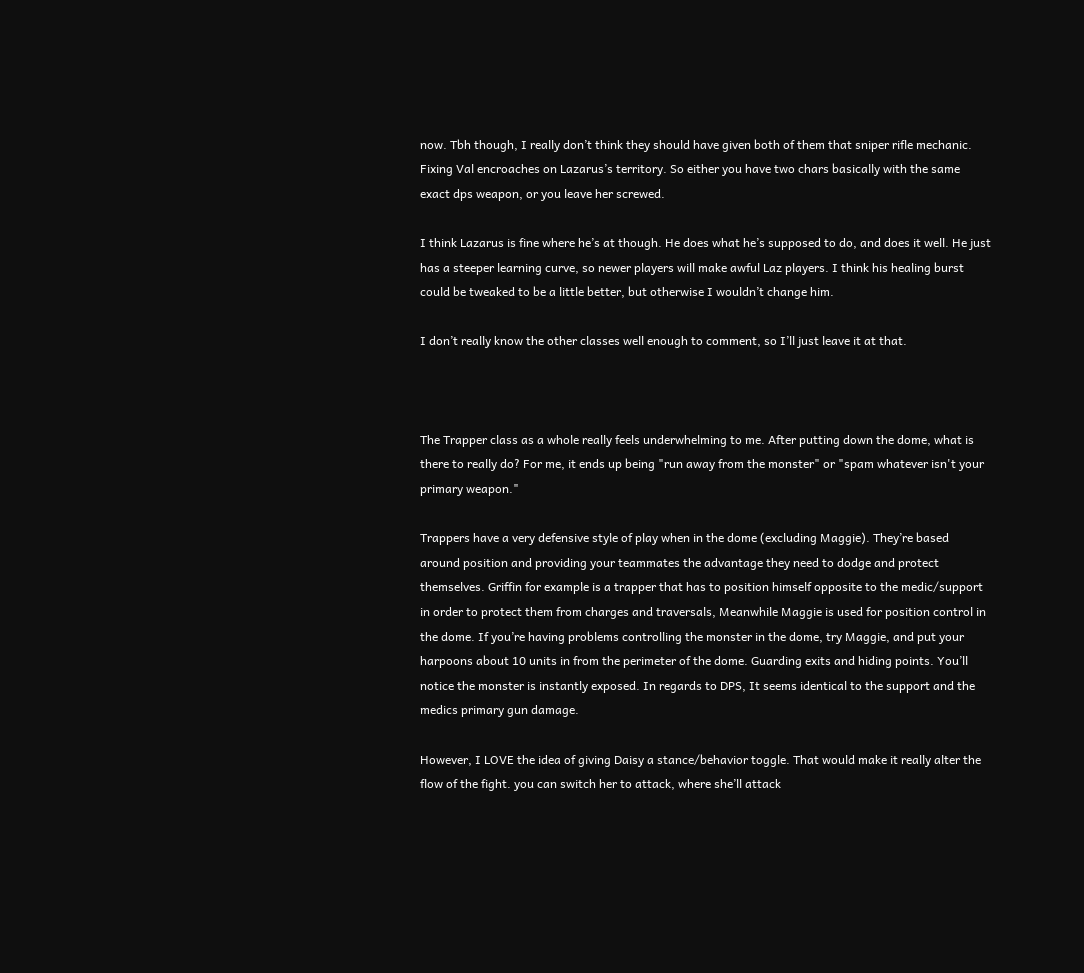now. Tbh though, I really don’t think they should have given both of them that sniper rifle mechanic. Fixing Val encroaches on Lazarus’s territory. So either you have two chars basically with the same exact dps weapon, or you leave her screwed.

I think Lazarus is fine where he’s at though. He does what he’s supposed to do, and does it well. He just has a steeper learning curve, so newer players will make awful Laz players. I think his healing burst could be tweaked to be a little better, but otherwise I wouldn’t change him.

I don’t really know the other classes well enough to comment, so I’ll just leave it at that.



The Trapper class as a whole really feels underwhelming to me. After putting down the dome, what is there to really do? For me, it ends up being "run away from the monster" or "spam whatever isn't your primary weapon."

Trappers have a very defensive style of play when in the dome (excluding Maggie). They’re based around position and providing your teammates the advantage they need to dodge and protect themselves. Griffin for example is a trapper that has to position himself opposite to the medic/support in order to protect them from charges and traversals, Meanwhile Maggie is used for position control in the dome. If you’re having problems controlling the monster in the dome, try Maggie, and put your harpoons about 10 units in from the perimeter of the dome. Guarding exits and hiding points. You’ll notice the monster is instantly exposed. In regards to DPS, It seems identical to the support and the medics primary gun damage.

However, I LOVE the idea of giving Daisy a stance/behavior toggle. That would make it really alter the flow of the fight. you can switch her to attack, where she’ll attack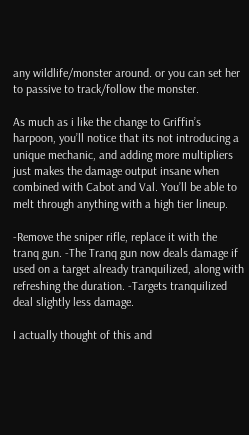any wildlife/monster around. or you can set her to passive to track/follow the monster.

As much as i like the change to Griffin’s harpoon, you’ll notice that its not introducing a unique mechanic, and adding more multipliers just makes the damage output insane when combined with Cabot and Val. You’ll be able to melt through anything with a high tier lineup.

-Remove the sniper rifle, replace it with the tranq gun. -The Tranq gun now deals damage if used on a target already tranquilized, along with refreshing the duration. -Targets tranquilized deal slightly less damage.

I actually thought of this and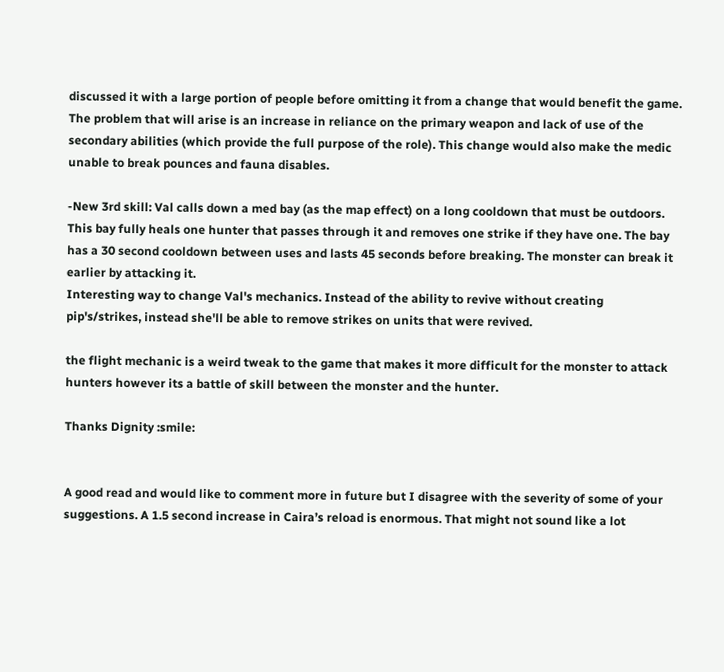discussed it with a large portion of people before omitting it from a change that would benefit the game. The problem that will arise is an increase in reliance on the primary weapon and lack of use of the secondary abilities (which provide the full purpose of the role). This change would also make the medic unable to break pounces and fauna disables.

-New 3rd skill: Val calls down a med bay (as the map effect) on a long cooldown that must be outdoors. This bay fully heals one hunter that passes through it and removes one strike if they have one. The bay has a 30 second cooldown between uses and lasts 45 seconds before breaking. The monster can break it earlier by attacking it.
Interesting way to change Val's mechanics. Instead of the ability to revive without creating pip's/strikes, instead she'll be able to remove strikes on units that were revived.

the flight mechanic is a weird tweak to the game that makes it more difficult for the monster to attack hunters however its a battle of skill between the monster and the hunter.

Thanks Dignity :smile:


A good read and would like to comment more in future but I disagree with the severity of some of your suggestions. A 1.5 second increase in Caira’s reload is enormous. That might not sound like a lot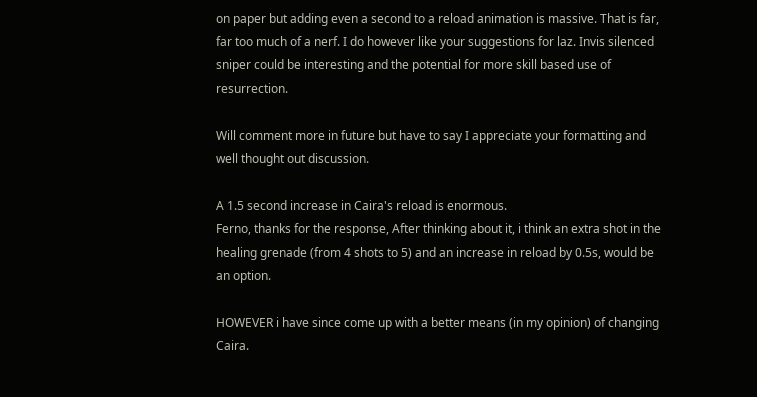on paper but adding even a second to a reload animation is massive. That is far, far too much of a nerf. I do however like your suggestions for laz. Invis silenced sniper could be interesting and the potential for more skill based use of resurrection.

Will comment more in future but have to say I appreciate your formatting and well thought out discussion.

A 1.5 second increase in Caira's reload is enormous.
Ferno, thanks for the response, After thinking about it, i think an extra shot in the healing grenade (from 4 shots to 5) and an increase in reload by 0.5s, would be an option.

HOWEVER i have since come up with a better means (in my opinion) of changing Caira.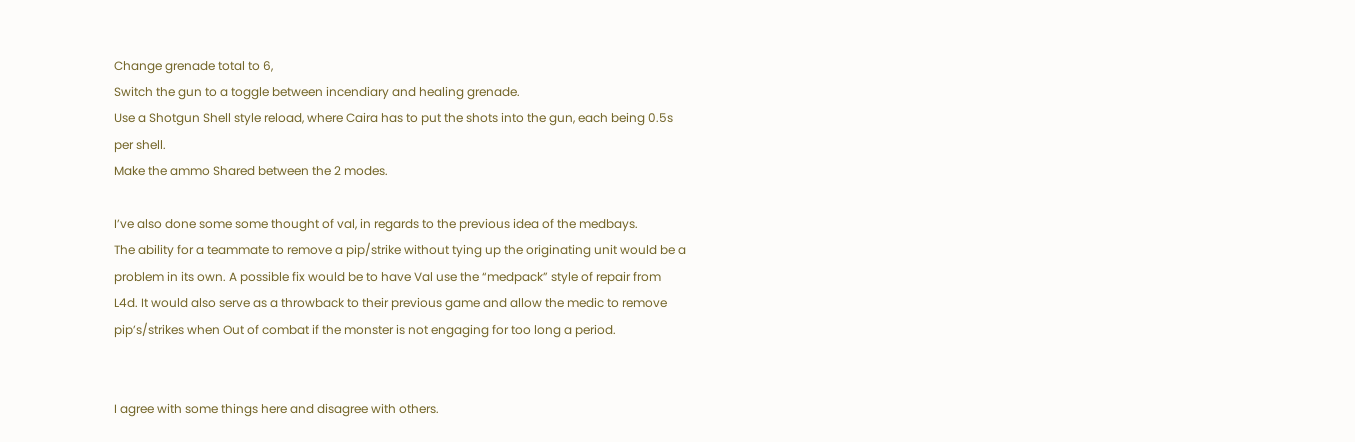Change grenade total to 6,
Switch the gun to a toggle between incendiary and healing grenade.
Use a Shotgun Shell style reload, where Caira has to put the shots into the gun, each being 0.5s per shell.
Make the ammo Shared between the 2 modes.

I’ve also done some some thought of val, in regards to the previous idea of the medbays.
The ability for a teammate to remove a pip/strike without tying up the originating unit would be a problem in its own. A possible fix would be to have Val use the “medpack” style of repair from L4d. It would also serve as a throwback to their previous game and allow the medic to remove pip’s/strikes when Out of combat if the monster is not engaging for too long a period.


I agree with some things here and disagree with others.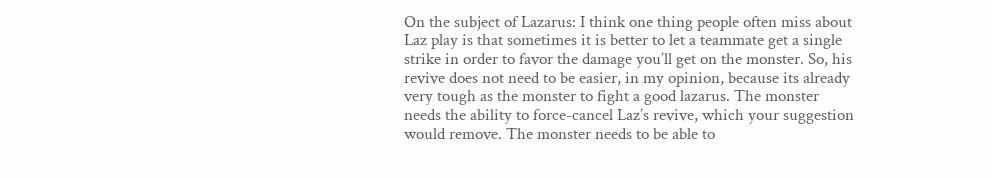On the subject of Lazarus: I think one thing people often miss about Laz play is that sometimes it is better to let a teammate get a single strike in order to favor the damage you’ll get on the monster. So, his revive does not need to be easier, in my opinion, because its already very tough as the monster to fight a good lazarus. The monster needs the ability to force-cancel Laz’s revive, which your suggestion would remove. The monster needs to be able to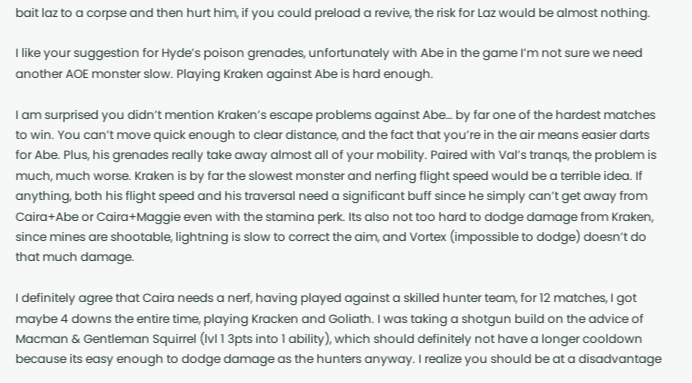bait laz to a corpse and then hurt him, if you could preload a revive, the risk for Laz would be almost nothing.

I like your suggestion for Hyde’s poison grenades, unfortunately with Abe in the game I’m not sure we need another AOE monster slow. Playing Kraken against Abe is hard enough.

I am surprised you didn’t mention Kraken’s escape problems against Abe… by far one of the hardest matches to win. You can’t move quick enough to clear distance, and the fact that you’re in the air means easier darts for Abe. Plus, his grenades really take away almost all of your mobility. Paired with Val’s tranqs, the problem is much, much worse. Kraken is by far the slowest monster and nerfing flight speed would be a terrible idea. If anything, both his flight speed and his traversal need a significant buff since he simply can’t get away from Caira+Abe or Caira+Maggie even with the stamina perk. Its also not too hard to dodge damage from Kraken, since mines are shootable, lightning is slow to correct the aim, and Vortex (impossible to dodge) doesn’t do that much damage.

I definitely agree that Caira needs a nerf, having played against a skilled hunter team, for 12 matches, I got maybe 4 downs the entire time, playing Kracken and Goliath. I was taking a shotgun build on the advice of Macman & Gentleman Squirrel (lvl 1 3pts into 1 ability), which should definitely not have a longer cooldown because its easy enough to dodge damage as the hunters anyway. I realize you should be at a disadvantage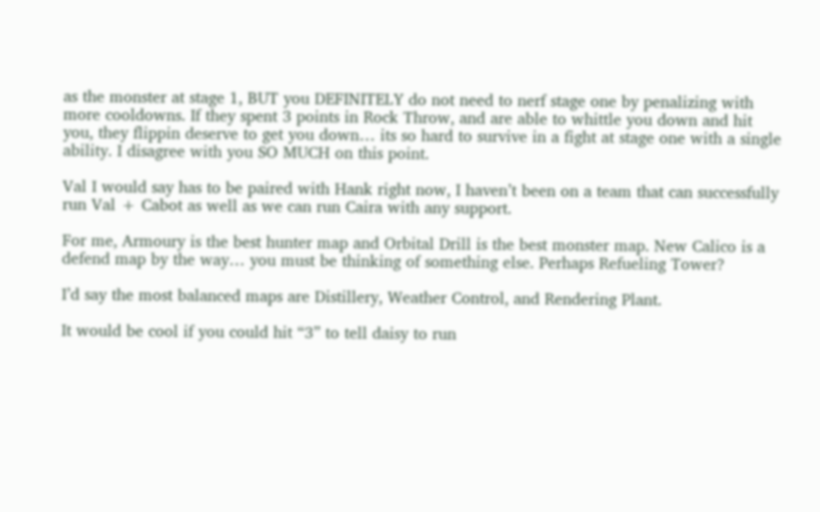as the monster at stage 1, BUT you DEFINITELY do not need to nerf stage one by penalizing with more cooldowns. If they spent 3 points in Rock Throw, and are able to whittle you down and hit you, they flippin deserve to get you down… its so hard to survive in a fight at stage one with a single ability. I disagree with you SO MUCH on this point.

Val I would say has to be paired with Hank right now, I haven’t been on a team that can successfully run Val + Cabot as well as we can run Caira with any support.

For me, Armoury is the best hunter map and Orbital Drill is the best monster map. New Calico is a defend map by the way… you must be thinking of something else. Perhaps Refueling Tower?

I’d say the most balanced maps are Distillery, Weather Control, and Rendering Plant.

It would be cool if you could hit “3” to tell daisy to run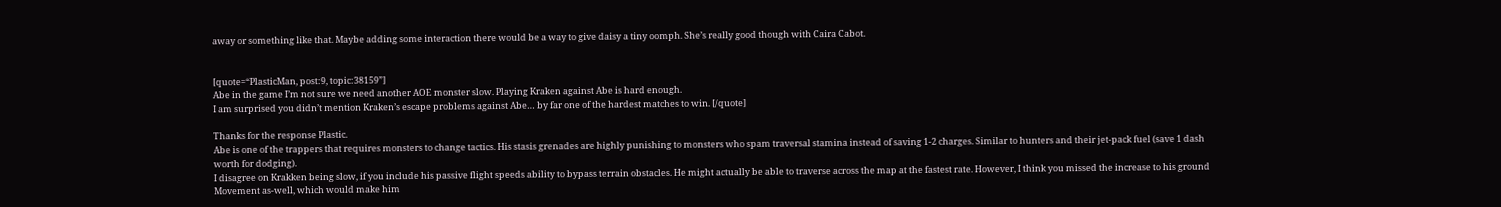away or something like that. Maybe adding some interaction there would be a way to give daisy a tiny oomph. She’s really good though with Caira Cabot.


[quote=“PlasticMan, post:9, topic:38159”]
Abe in the game I’m not sure we need another AOE monster slow. Playing Kraken against Abe is hard enough.
I am surprised you didn’t mention Kraken’s escape problems against Abe… by far one of the hardest matches to win. [/quote]

Thanks for the response Plastic.
Abe is one of the trappers that requires monsters to change tactics. His stasis grenades are highly punishing to monsters who spam traversal stamina instead of saving 1-2 charges. Similar to hunters and their jet-pack fuel (save 1 dash worth for dodging).
I disagree on Krakken being slow, if you include his passive flight speeds ability to bypass terrain obstacles. He might actually be able to traverse across the map at the fastest rate. However, I think you missed the increase to his ground Movement as-well, which would make him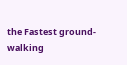the Fastest ground-walking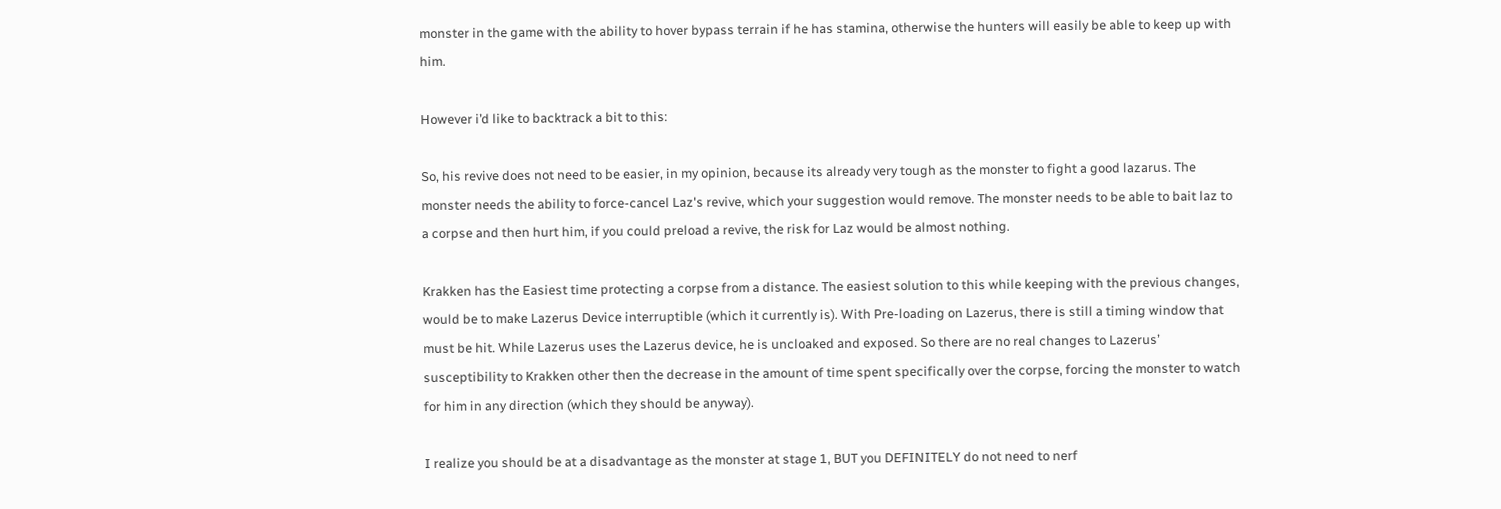monster in the game with the ability to hover bypass terrain if he has stamina, otherwise the hunters will easily be able to keep up with him.

However i’d like to backtrack a bit to this:

So, his revive does not need to be easier, in my opinion, because its already very tough as the monster to fight a good lazarus. The monster needs the ability to force-cancel Laz's revive, which your suggestion would remove. The monster needs to be able to bait laz to a corpse and then hurt him, if you could preload a revive, the risk for Laz would be almost nothing.

Krakken has the Easiest time protecting a corpse from a distance. The easiest solution to this while keeping with the previous changes, would be to make Lazerus Device interruptible (which it currently is). With Pre-loading on Lazerus, there is still a timing window that must be hit. While Lazerus uses the Lazerus device, he is uncloaked and exposed. So there are no real changes to Lazerus’ susceptibility to Krakken other then the decrease in the amount of time spent specifically over the corpse, forcing the monster to watch for him in any direction (which they should be anyway).

I realize you should be at a disadvantage as the monster at stage 1, BUT you DEFINITELY do not need to nerf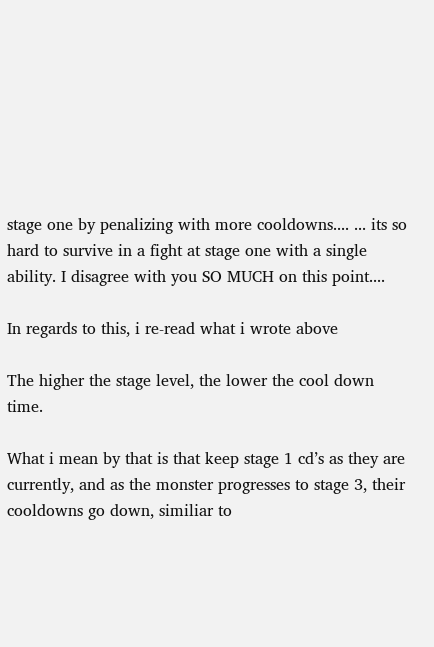stage one by penalizing with more cooldowns.... ... its so hard to survive in a fight at stage one with a single ability. I disagree with you SO MUCH on this point....

In regards to this, i re-read what i wrote above

The higher the stage level, the lower the cool down time.

What i mean by that is that keep stage 1 cd’s as they are currently, and as the monster progresses to stage 3, their cooldowns go down, similiar to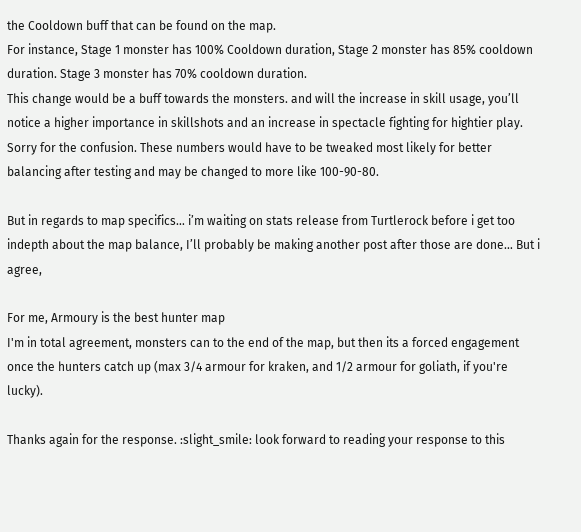the Cooldown buff that can be found on the map.
For instance, Stage 1 monster has 100% Cooldown duration, Stage 2 monster has 85% cooldown duration. Stage 3 monster has 70% cooldown duration.
This change would be a buff towards the monsters. and will the increase in skill usage, you’ll notice a higher importance in skillshots and an increase in spectacle fighting for hightier play. Sorry for the confusion. These numbers would have to be tweaked most likely for better balancing after testing and may be changed to more like 100-90-80.

But in regards to map specifics… i’m waiting on stats release from Turtlerock before i get too indepth about the map balance, I’ll probably be making another post after those are done… But i agree,

For me, Armoury is the best hunter map
I'm in total agreement, monsters can to the end of the map, but then its a forced engagement once the hunters catch up (max 3/4 armour for kraken, and 1/2 armour for goliath, if you're lucky).

Thanks again for the response. :slight_smile: look forward to reading your response to this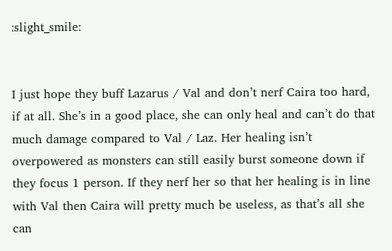:slight_smile:


I just hope they buff Lazarus / Val and don’t nerf Caira too hard, if at all. She’s in a good place, she can only heal and can’t do that much damage compared to Val / Laz. Her healing isn’t overpowered as monsters can still easily burst someone down if they focus 1 person. If they nerf her so that her healing is in line with Val then Caira will pretty much be useless, as that’s all she can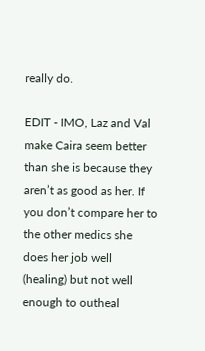really do.

EDIT - IMO, Laz and Val make Caira seem better than she is because they aren’t as good as her. If you don’t compare her to the other medics she does her job well (healing) but not well enough to outheal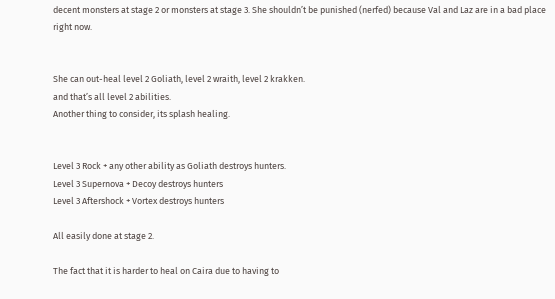decent monsters at stage 2 or monsters at stage 3. She shouldn’t be punished (nerfed) because Val and Laz are in a bad place right now.


She can out-heal level 2 Goliath, level 2 wraith, level 2 krakken.
and that’s all level 2 abilities.
Another thing to consider, its splash healing.


Level 3 Rock + any other ability as Goliath destroys hunters.
Level 3 Supernova + Decoy destroys hunters
Level 3 Aftershock + Vortex destroys hunters

All easily done at stage 2.

The fact that it is harder to heal on Caira due to having to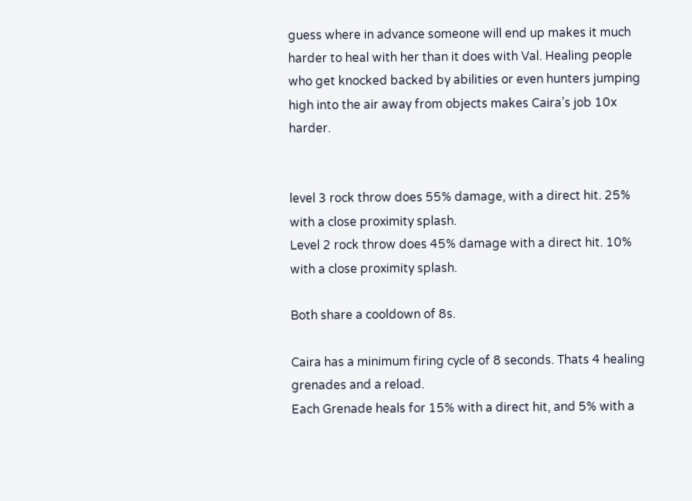guess where in advance someone will end up makes it much harder to heal with her than it does with Val. Healing people who get knocked backed by abilities or even hunters jumping high into the air away from objects makes Caira’s job 10x harder.


level 3 rock throw does 55% damage, with a direct hit. 25% with a close proximity splash.
Level 2 rock throw does 45% damage with a direct hit. 10% with a close proximity splash.

Both share a cooldown of 8s.

Caira has a minimum firing cycle of 8 seconds. Thats 4 healing grenades and a reload.
Each Grenade heals for 15% with a direct hit, and 5% with a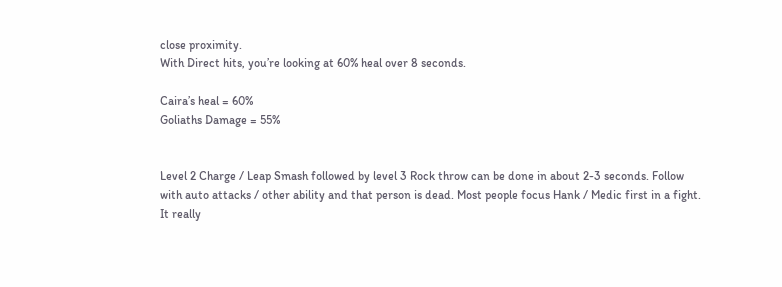close proximity.
With Direct hits, you’re looking at 60% heal over 8 seconds.

Caira’s heal = 60%
Goliaths Damage = 55%


Level 2 Charge / Leap Smash followed by level 3 Rock throw can be done in about 2-3 seconds. Follow with auto attacks / other ability and that person is dead. Most people focus Hank / Medic first in a fight. It really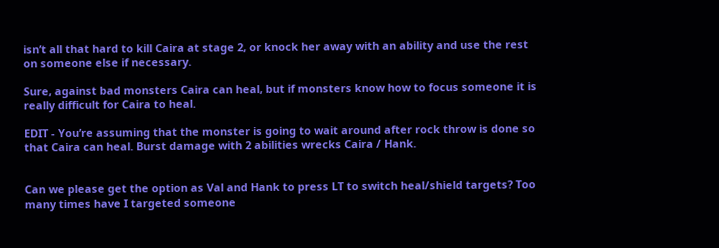isn’t all that hard to kill Caira at stage 2, or knock her away with an ability and use the rest on someone else if necessary.

Sure, against bad monsters Caira can heal, but if monsters know how to focus someone it is really difficult for Caira to heal.

EDIT - You’re assuming that the monster is going to wait around after rock throw is done so that Caira can heal. Burst damage with 2 abilities wrecks Caira / Hank.


Can we please get the option as Val and Hank to press LT to switch heal/shield targets? Too many times have I targeted someone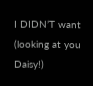I DIDN’T want (looking at you Daisy!)